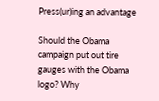Press(ur)ing an advantage

Should the Obama campaign put out tire gauges with the Obama logo? Why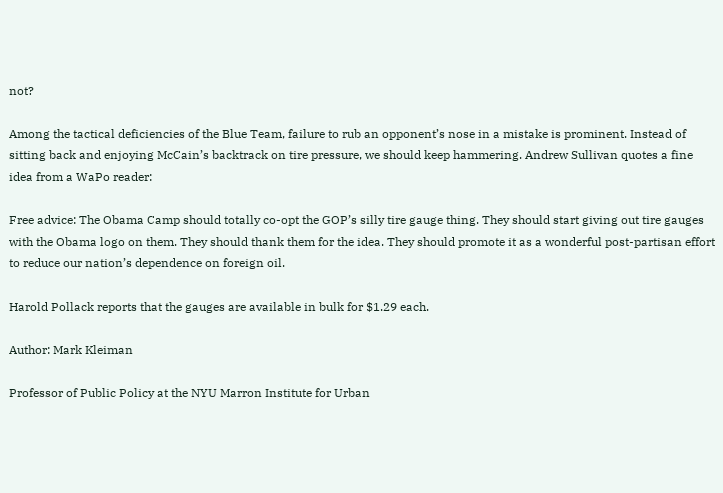not?

Among the tactical deficiencies of the Blue Team, failure to rub an opponent’s nose in a mistake is prominent. Instead of sitting back and enjoying McCain’s backtrack on tire pressure, we should keep hammering. Andrew Sullivan quotes a fine idea from a WaPo reader:

Free advice: The Obama Camp should totally co-opt the GOP’s silly tire gauge thing. They should start giving out tire gauges with the Obama logo on them. They should thank them for the idea. They should promote it as a wonderful post-partisan effort to reduce our nation’s dependence on foreign oil.

Harold Pollack reports that the gauges are available in bulk for $1.29 each.

Author: Mark Kleiman

Professor of Public Policy at the NYU Marron Institute for Urban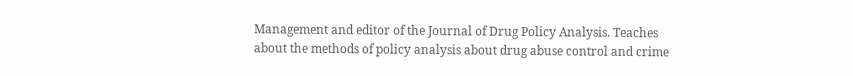Management and editor of the Journal of Drug Policy Analysis. Teaches about the methods of policy analysis about drug abuse control and crime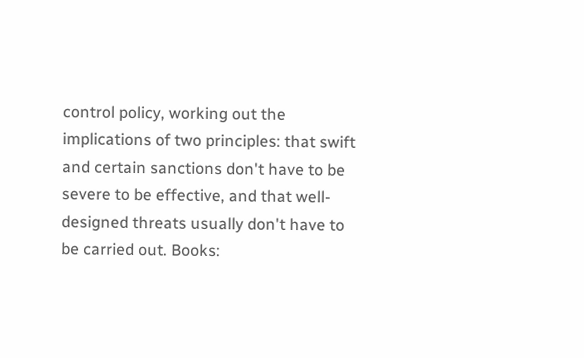control policy, working out the implications of two principles: that swift and certain sanctions don't have to be severe to be effective, and that well-designed threats usually don't have to be carried out. Books: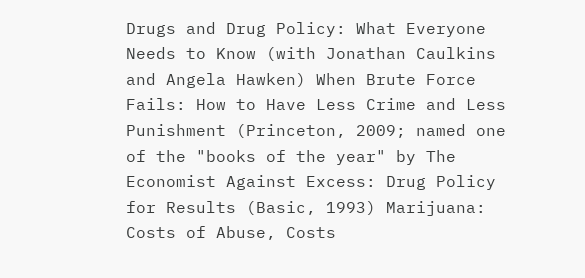Drugs and Drug Policy: What Everyone Needs to Know (with Jonathan Caulkins and Angela Hawken) When Brute Force Fails: How to Have Less Crime and Less Punishment (Princeton, 2009; named one of the "books of the year" by The Economist Against Excess: Drug Policy for Results (Basic, 1993) Marijuana: Costs of Abuse, Costs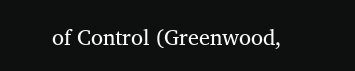of Control (Greenwood,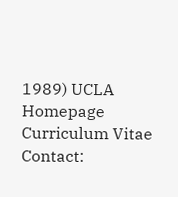1989) UCLA Homepage Curriculum Vitae Contact: